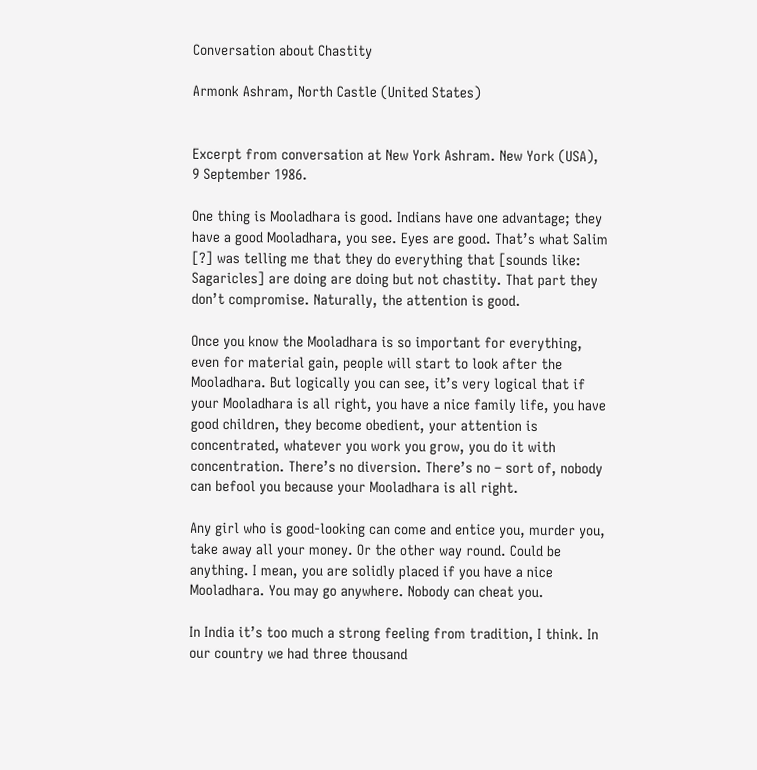Conversation about Chastity

Armonk Ashram, North Castle (United States)


Excerpt from conversation at New York Ashram. New York (USA), 9 September 1986.

One thing is Mooladhara is good. Indians have one advantage; they have a good Mooladhara, you see. Eyes are good. That’s what Salim [?] was telling me that they do everything that [sounds like: Sagaricles] are doing are doing but not chastity. That part they don’t compromise. Naturally, the attention is good.

Once you know the Mooladhara is so important for everything, even for material gain, people will start to look after the Mooladhara. But logically you can see, it’s very logical that if your Mooladhara is all right, you have a nice family life, you have good children, they become obedient, your attention is concentrated, whatever you work you grow, you do it with concentration. There’s no diversion. There’s no – sort of, nobody can befool you because your Mooladhara is all right.

Any girl who is good-looking can come and entice you, murder you, take away all your money. Or the other way round. Could be anything. I mean, you are solidly placed if you have a nice Mooladhara. You may go anywhere. Nobody can cheat you.

In India it’s too much a strong feeling from tradition, I think. In our country we had three thousand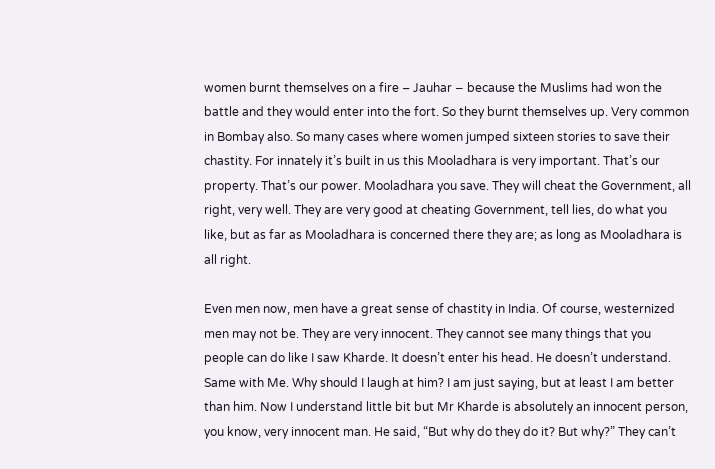women burnt themselves on a fire – Jauhar − because the Muslims had won the battle and they would enter into the fort. So they burnt themselves up. Very common in Bombay also. So many cases where women jumped sixteen stories to save their chastity. For innately it’s built in us this Mooladhara is very important. That’s our property. That’s our power. Mooladhara you save. They will cheat the Government, all right, very well. They are very good at cheating Government, tell lies, do what you like, but as far as Mooladhara is concerned there they are; as long as Mooladhara is all right.

Even men now, men have a great sense of chastity in India. Of course, westernized men may not be. They are very innocent. They cannot see many things that you people can do like I saw Kharde. It doesn’t enter his head. He doesn’t understand. Same with Me. Why should I laugh at him? I am just saying, but at least I am better than him. Now I understand little bit but Mr Kharde is absolutely an innocent person, you know, very innocent man. He said, “But why do they do it? But why?” They can’t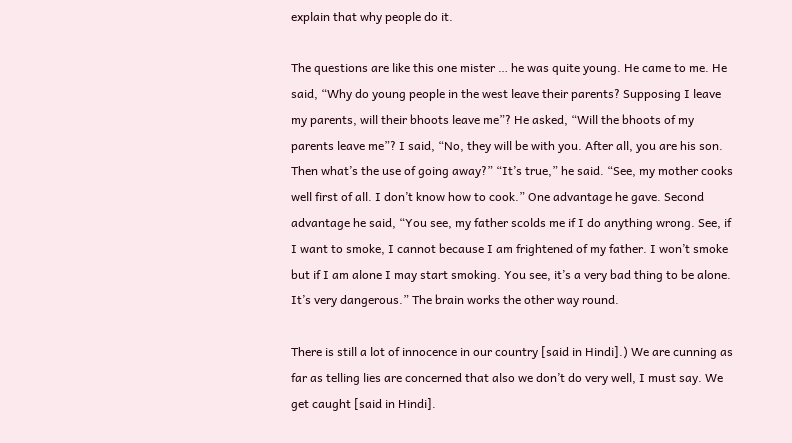explain that why people do it.

The questions are like this one mister … he was quite young. He came to me. He said, “Why do young people in the west leave their parents? Supposing I leave my parents, will their bhoots leave me”? He asked, “Will the bhoots of my parents leave me”? I said, “No, they will be with you. After all, you are his son. Then what’s the use of going away?” “It’s true,” he said. “See, my mother cooks well first of all. I don’t know how to cook.” One advantage he gave. Second advantage he said, “You see, my father scolds me if I do anything wrong. See, if I want to smoke, I cannot because I am frightened of my father. I won’t smoke but if I am alone I may start smoking. You see, it’s a very bad thing to be alone. It’s very dangerous.” The brain works the other way round.

There is still a lot of innocence in our country [said in Hindi].) We are cunning as far as telling lies are concerned that also we don’t do very well, I must say. We get caught [said in Hindi].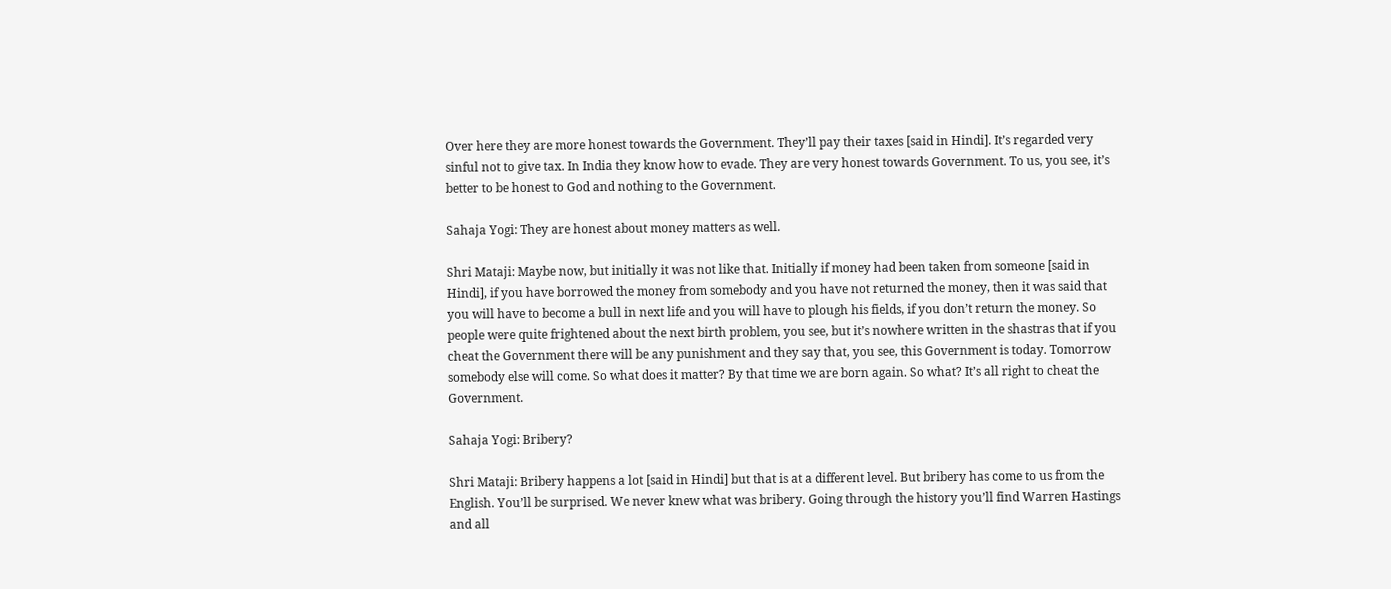Over here they are more honest towards the Government. They’ll pay their taxes [said in Hindi]. It’s regarded very sinful not to give tax. In India they know how to evade. They are very honest towards Government. To us, you see, it’s better to be honest to God and nothing to the Government.

Sahaja Yogi: They are honest about money matters as well.

Shri Mataji: Maybe now, but initially it was not like that. Initially if money had been taken from someone [said in Hindi], if you have borrowed the money from somebody and you have not returned the money, then it was said that you will have to become a bull in next life and you will have to plough his fields, if you don’t return the money. So people were quite frightened about the next birth problem, you see, but it’s nowhere written in the shastras that if you cheat the Government there will be any punishment and they say that, you see, this Government is today. Tomorrow somebody else will come. So what does it matter? By that time we are born again. So what? It’s all right to cheat the Government.

Sahaja Yogi: Bribery?

Shri Mataji: Bribery happens a lot [said in Hindi] but that is at a different level. But bribery has come to us from the English. You’ll be surprised. We never knew what was bribery. Going through the history you’ll find Warren Hastings and all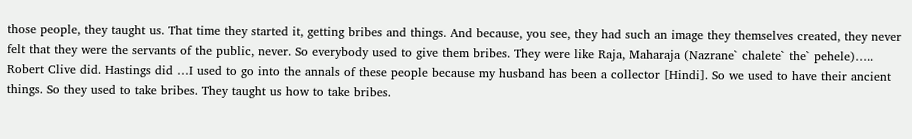those people, they taught us. That time they started it, getting bribes and things. And because, you see, they had such an image they themselves created, they never felt that they were the servants of the public, never. So everybody used to give them bribes. They were like Raja, Maharaja (Nazrane` chalete` the` pehele)….. Robert Clive did. Hastings did …I used to go into the annals of these people because my husband has been a collector [Hindi]. So we used to have their ancient things. So they used to take bribes. They taught us how to take bribes.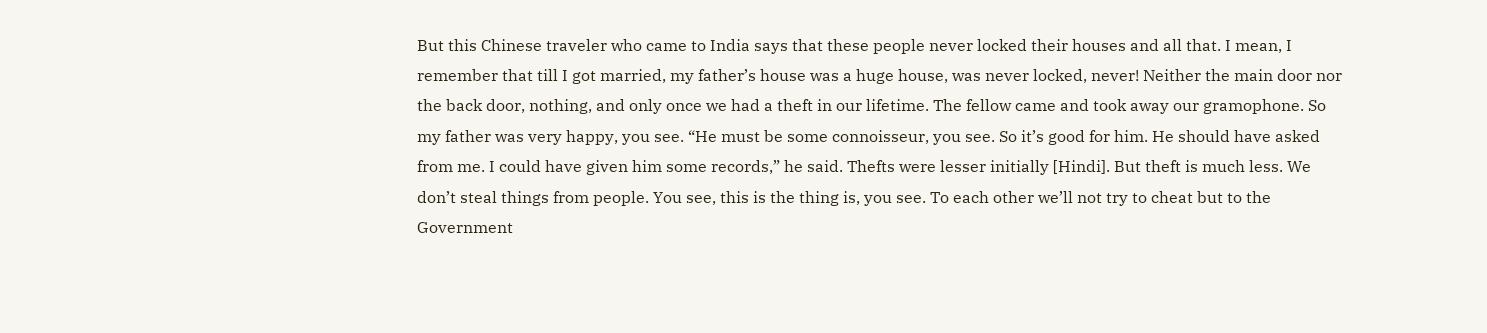But this Chinese traveler who came to India says that these people never locked their houses and all that. I mean, I remember that till I got married, my father’s house was a huge house, was never locked, never! Neither the main door nor the back door, nothing, and only once we had a theft in our lifetime. The fellow came and took away our gramophone. So my father was very happy, you see. “He must be some connoisseur, you see. So it’s good for him. He should have asked from me. I could have given him some records,” he said. Thefts were lesser initially [Hindi]. But theft is much less. We don’t steal things from people. You see, this is the thing is, you see. To each other we’ll not try to cheat but to the Government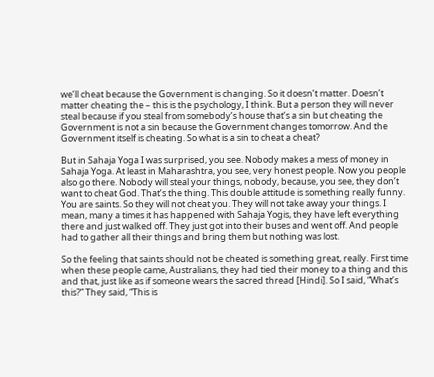we’ll cheat because the Government is changing. So it doesn’t matter. Doesn’t matter cheating the – this is the psychology, I think. But a person they will never steal because if you steal from somebody’s house that’s a sin but cheating the Government is not a sin because the Government changes tomorrow. And the Government itself is cheating. So what is a sin to cheat a cheat?

But in Sahaja Yoga I was surprised, you see. Nobody makes a mess of money in Sahaja Yoga. At least in Maharashtra, you see, very honest people. Now you people also go there. Nobody will steal your things, nobody, because, you see, they don’t want to cheat God. That’s the thing. This double attitude is something really funny. You are saints. So they will not cheat you. They will not take away your things. I mean, many a times it has happened with Sahaja Yogis, they have left everything there and just walked off. They just got into their buses and went off. And people had to gather all their things and bring them but nothing was lost.

So the feeling that saints should not be cheated is something great, really. First time when these people came, Australians, they had tied their money to a thing and this and that, just like as if someone wears the sacred thread [Hindi]. So I said, “What’s this?” They said, “This is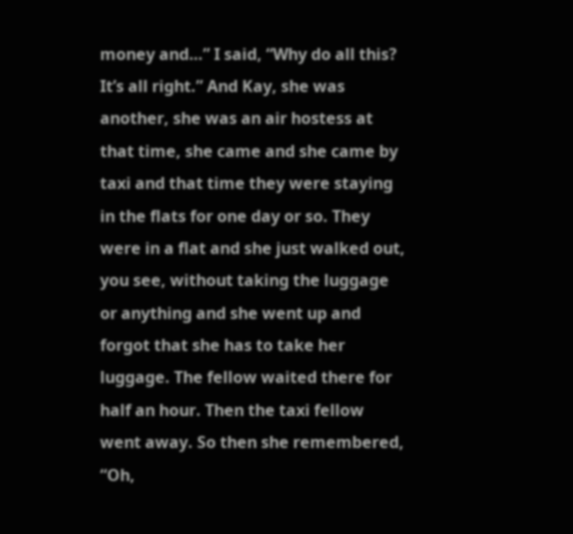money and…” I said, “Why do all this? It’s all right.” And Kay, she was another, she was an air hostess at that time, she came and she came by taxi and that time they were staying in the flats for one day or so. They were in a flat and she just walked out, you see, without taking the luggage or anything and she went up and forgot that she has to take her luggage. The fellow waited there for half an hour. Then the taxi fellow went away. So then she remembered, “Oh,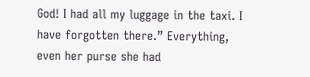God! I had all my luggage in the taxi. I have forgotten there.” Everything, even her purse she had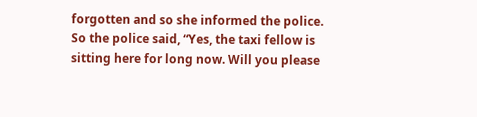forgotten and so she informed the police. So the police said, “Yes, the taxi fellow is sitting here for long now. Will you please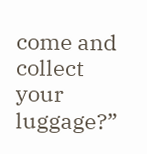come and collect your luggage?”